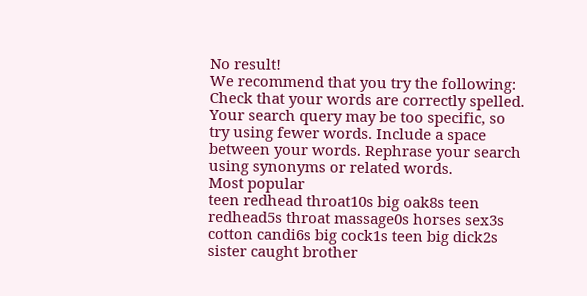No result!
We recommend that you try the following: Check that your words are correctly spelled. Your search query may be too specific, so try using fewer words. Include a space between your words. Rephrase your search using synonyms or related words.
Most popular
teen redhead throat10s big oak8s teen redhead5s throat massage0s horses sex3s cotton candi6s big cock1s teen big dick2s sister caught brother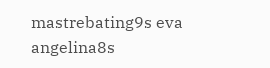mastrebating9s eva angelina8s